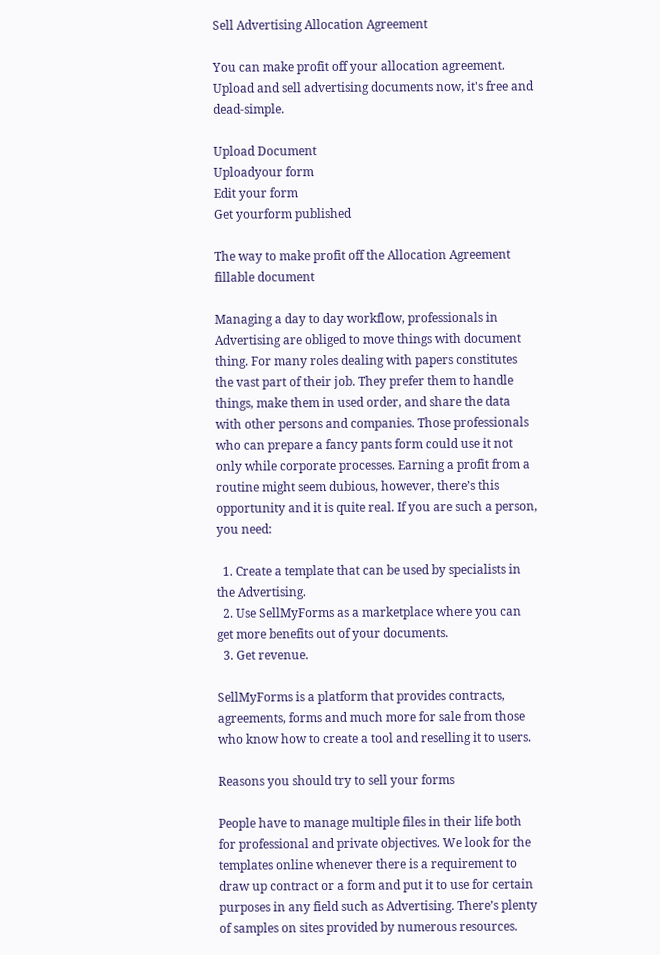Sell Advertising Allocation Agreement

You can make profit off your allocation agreement. Upload and sell advertising documents now, it's free and dead-simple.

Upload Document
Uploadyour form
Edit your form
Get yourform published

The way to make profit off the Allocation Agreement fillable document

Managing a day to day workflow, professionals in Advertising are obliged to move things with document thing. For many roles dealing with papers constitutes the vast part of their job. They prefer them to handle things, make them in used order, and share the data with other persons and companies. Those professionals who can prepare a fancy pants form could use it not only while corporate processes. Earning a profit from a routine might seem dubious, however, there’s this opportunity and it is quite real. If you are such a person, you need:

  1. Create a template that can be used by specialists in the Advertising.
  2. Use SellMyForms as a marketplace where you can get more benefits out of your documents.
  3. Get revenue.

SellMyForms is a platform that provides contracts, agreements, forms and much more for sale from those who know how to create a tool and reselling it to users.

Reasons you should try to sell your forms

People have to manage multiple files in their life both for professional and private objectives. We look for the templates online whenever there is a requirement to draw up contract or a form and put it to use for certain purposes in any field such as Advertising. There’s plenty of samples on sites provided by numerous resources.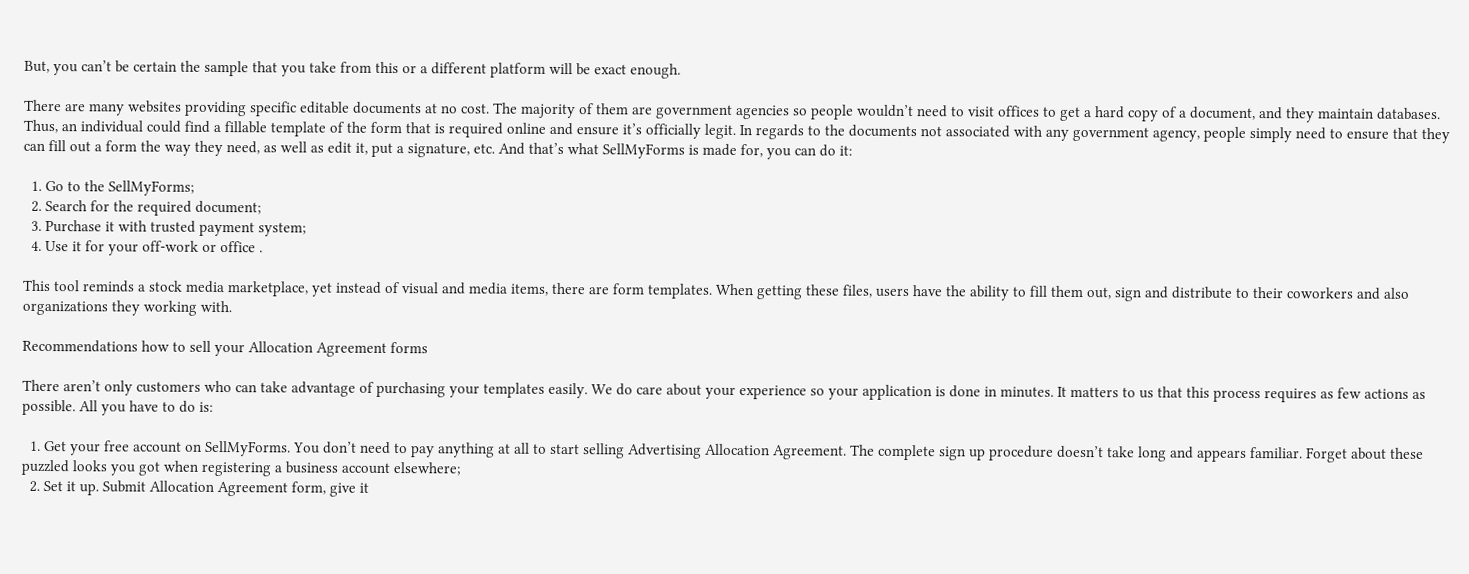But, you can’t be certain the sample that you take from this or a different platform will be exact enough.

There are many websites providing specific editable documents at no cost. The majority of them are government agencies so people wouldn’t need to visit offices to get a hard copy of a document, and they maintain databases. Thus, an individual could find a fillable template of the form that is required online and ensure it’s officially legit. In regards to the documents not associated with any government agency, people simply need to ensure that they can fill out a form the way they need, as well as edit it, put a signature, etc. And that’s what SellMyForms is made for, you can do it:

  1. Go to the SellMyForms;
  2. Search for the required document;
  3. Purchase it with trusted payment system;
  4. Use it for your off-work or office .

This tool reminds a stock media marketplace, yet instead of visual and media items, there are form templates. When getting these files, users have the ability to fill them out, sign and distribute to their coworkers and also organizations they working with.

Recommendations how to sell your Allocation Agreement forms

There aren’t only customers who can take advantage of purchasing your templates easily. We do care about your experience so your application is done in minutes. It matters to us that this process requires as few actions as possible. All you have to do is:

  1. Get your free account on SellMyForms. You don’t need to pay anything at all to start selling Advertising Allocation Agreement. The complete sign up procedure doesn’t take long and appears familiar. Forget about these puzzled looks you got when registering a business account elsewhere;
  2. Set it up. Submit Allocation Agreement form, give it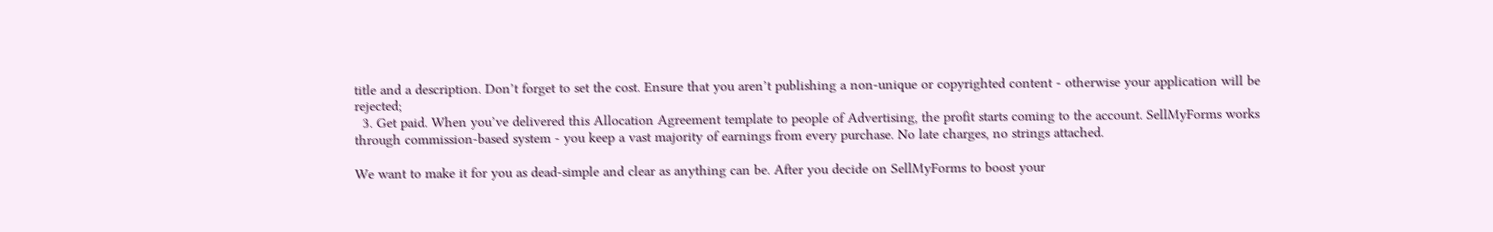title and a description. Don’t forget to set the cost. Ensure that you aren’t publishing a non-unique or copyrighted content - otherwise your application will be rejected;
  3. Get paid. When you’ve delivered this Allocation Agreement template to people of Advertising, the profit starts coming to the account. SellMyForms works through commission-based system - you keep a vast majority of earnings from every purchase. No late charges, no strings attached.

We want to make it for you as dead-simple and clear as anything can be. After you decide on SellMyForms to boost your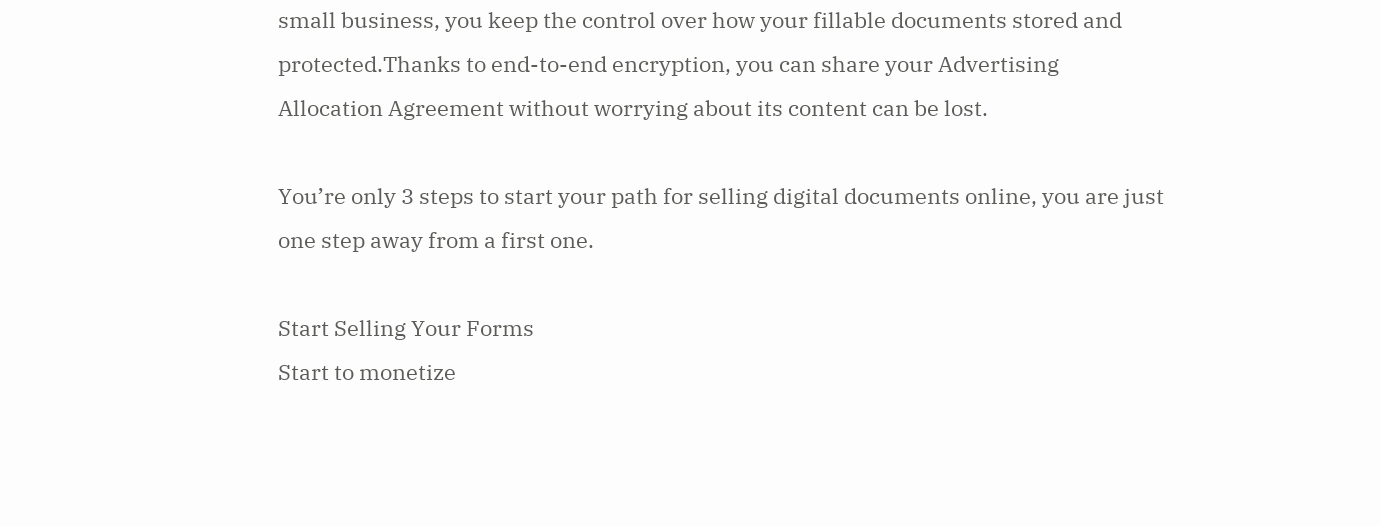small business, you keep the control over how your fillable documents stored and protected.Thanks to end-to-end encryption, you can share your Advertising Allocation Agreement without worrying about its content can be lost.

You’re only 3 steps to start your path for selling digital documents online, you are just one step away from a first one.

Start Selling Your Forms
Start to monetize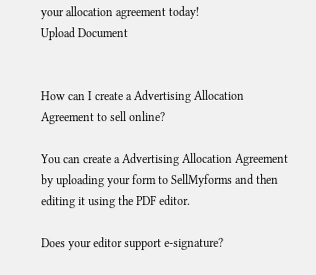your allocation agreement today!
Upload Document


How can I create a Advertising Allocation Agreement to sell online?

You can create a Advertising Allocation Agreement by uploading your form to SellMyforms and then editing it using the PDF editor.

Does your editor support e-signature?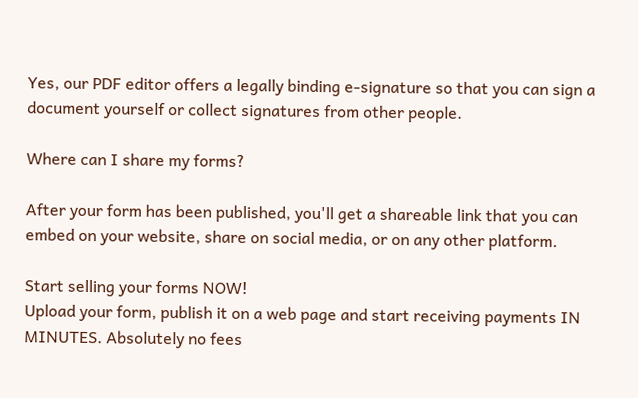Yes, our PDF editor offers a legally binding e-signature so that you can sign a document yourself or collect signatures from other people.

Where can I share my forms?

After your form has been published, you'll get a shareable link that you can embed on your website, share on social media, or on any other platform.

Start selling your forms NOW!
Upload your form, publish it on a web page and start receiving payments IN MINUTES. Absolutely no fees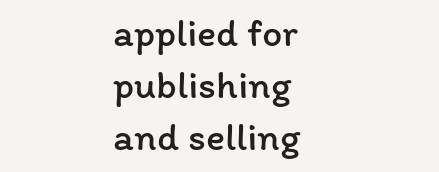applied for publishing and selling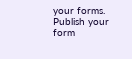your forms.
Publish your form